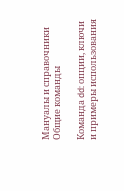Мануалы и справочники Общие команды

Команда dd: опции, ключи и примеры использования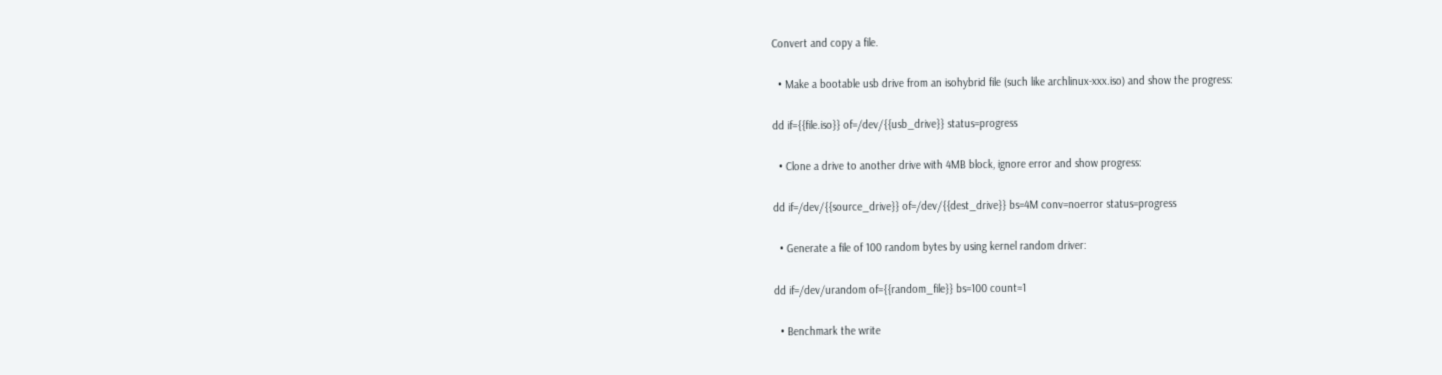Convert and copy a file.

  • Make a bootable usb drive from an isohybrid file (such like archlinux-xxx.iso) and show the progress:

dd if={{file.iso}} of=/dev/{{usb_drive}} status=progress

  • Clone a drive to another drive with 4MB block, ignore error and show progress:

dd if=/dev/{{source_drive}} of=/dev/{{dest_drive}} bs=4M conv=noerror status=progress

  • Generate a file of 100 random bytes by using kernel random driver:

dd if=/dev/urandom of={{random_file}} bs=100 count=1

  • Benchmark the write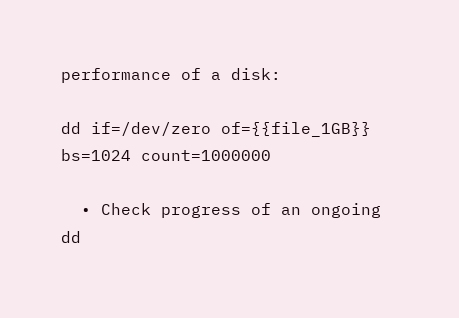performance of a disk:

dd if=/dev/zero of={{file_1GB}} bs=1024 count=1000000

  • Check progress of an ongoing dd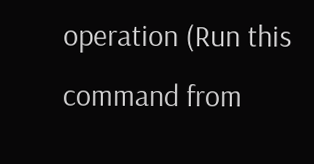operation (Run this command from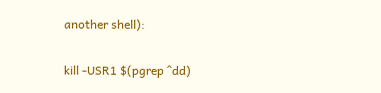another shell):

kill -USR1 $(pgrep ^dd)